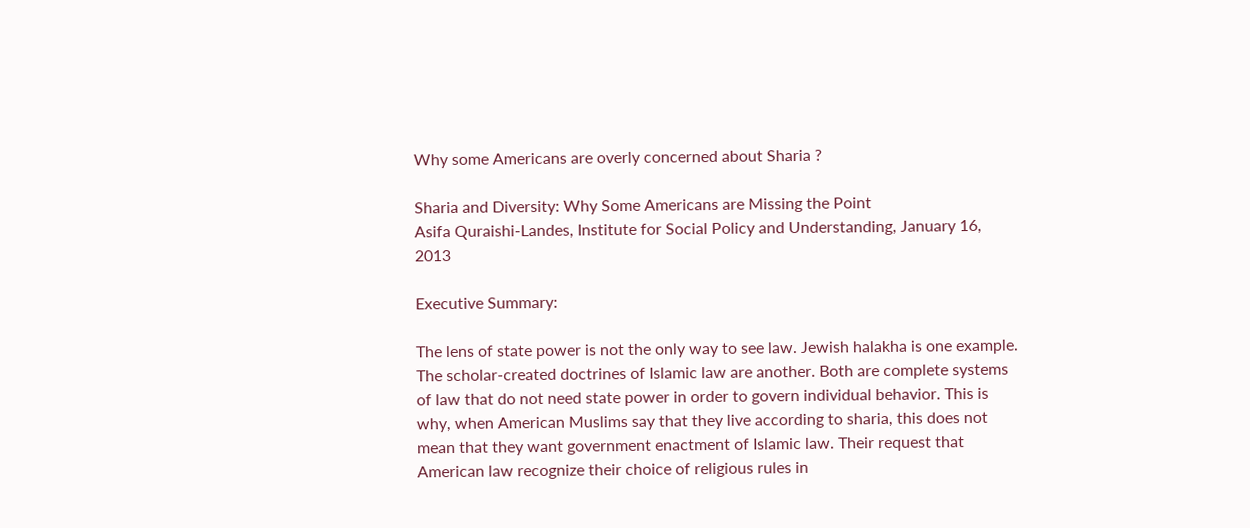Why some Americans are overly concerned about Sharia ?

Sharia and Diversity: Why Some Americans are Missing the Point
Asifa Quraishi-Landes, Institute for Social Policy and Understanding, January 16, 2013

Executive Summary:

The lens of state power is not the only way to see law. Jewish halakha is one example. The scholar-created doctrines of Islamic law are another. Both are complete systems of law that do not need state power in order to govern individual behavior. This is why, when American Muslims say that they live according to sharia, this does not mean that they want government enactment of Islamic law. Their request that American law recognize their choice of religious rules in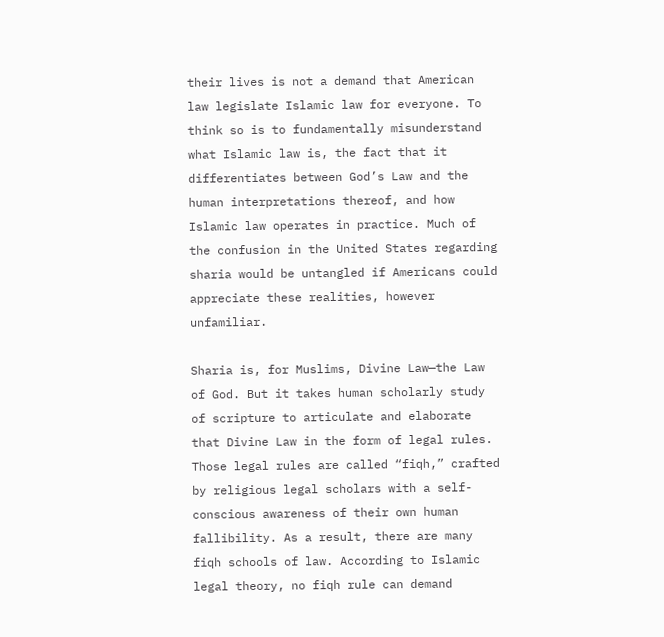their lives is not a demand that American law legislate Islamic law for everyone. To think so is to fundamentally misunderstand what Islamic law is, the fact that it differentiates between God’s Law and the human interpretations thereof, and how Islamic law operates in practice. Much of the confusion in the United States regarding sharia would be untangled if Americans could appreciate these realities, however unfamiliar.

Sharia is, for Muslims, Divine Law—the Law of God. But it takes human scholarly study of scripture to articulate and elaborate that Divine Law in the form of legal rules. Those legal rules are called “fiqh,” crafted by religious legal scholars with a self-conscious awareness of their own human fallibility. As a result, there are many fiqh schools of law. According to Islamic legal theory, no fiqh rule can demand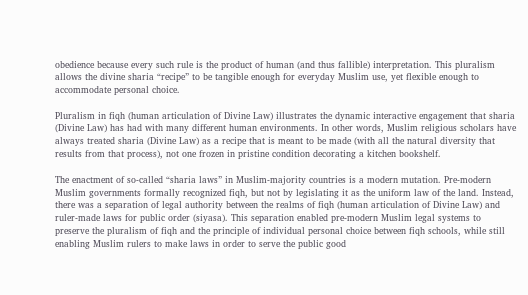obedience because every such rule is the product of human (and thus fallible) interpretation. This pluralism allows the divine sharia “recipe” to be tangible enough for everyday Muslim use, yet flexible enough to accommodate personal choice.

Pluralism in fiqh (human articulation of Divine Law) illustrates the dynamic interactive engagement that sharia (Divine Law) has had with many different human environments. In other words, Muslim religious scholars have always treated sharia (Divine Law) as a recipe that is meant to be made (with all the natural diversity that results from that process), not one frozen in pristine condition decorating a kitchen bookshelf.

The enactment of so-called “sharia laws” in Muslim-majority countries is a modern mutation. Pre-modern Muslim governments formally recognized fiqh, but not by legislating it as the uniform law of the land. Instead, there was a separation of legal authority between the realms of fiqh (human articulation of Divine Law) and ruler-made laws for public order (siyasa). This separation enabled pre-modern Muslim legal systems to preserve the pluralism of fiqh and the principle of individual personal choice between fiqh schools, while still enabling Muslim rulers to make laws in order to serve the public good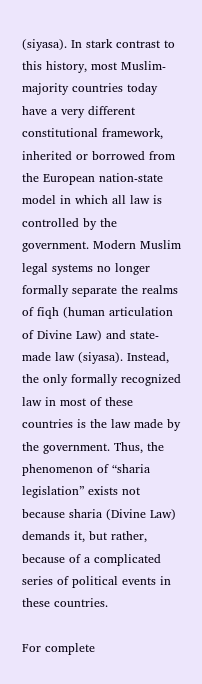(siyasa). In stark contrast to this history, most Muslim-majority countries today have a very different constitutional framework, inherited or borrowed from the European nation-state model in which all law is controlled by the government. Modern Muslim legal systems no longer formally separate the realms of fiqh (human articulation of Divine Law) and state-made law (siyasa). Instead, the only formally recognized law in most of these countries is the law made by the government. Thus, the phenomenon of “sharia legislation” exists not because sharia (Divine Law) demands it, but rather, because of a complicated series of political events in these countries.

For complete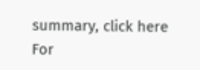summary, click here
For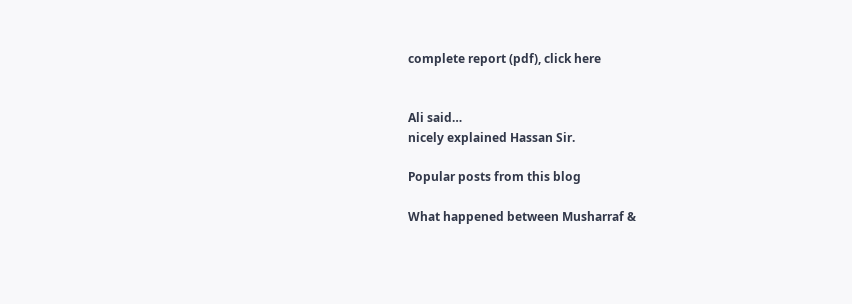complete report (pdf), click here


Ali said…
nicely explained Hassan Sir.

Popular posts from this blog

What happened between Musharraf &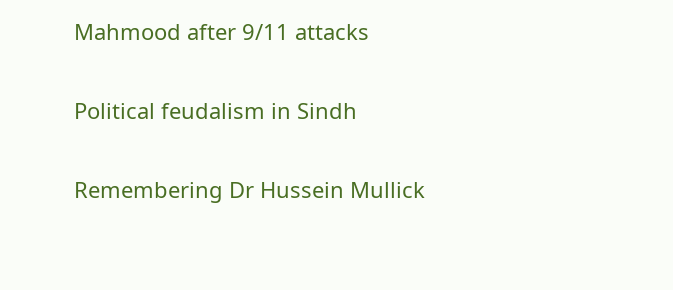Mahmood after 9/11 attacks

Political feudalism in Sindh

Remembering Dr Hussein Mullick